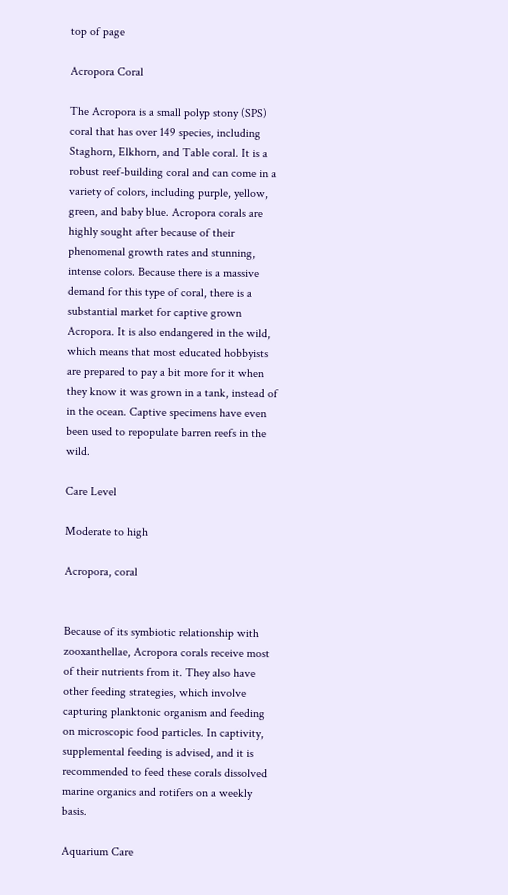top of page

Acropora Coral

The Acropora is a small polyp stony (SPS) coral that has over 149 species, including Staghorn, Elkhorn, and Table coral. It is a robust reef-building coral and can come in a variety of colors, including purple, yellow, green, and baby blue. Acropora corals are highly sought after because of their phenomenal growth rates and stunning, intense colors. Because there is a massive demand for this type of coral, there is a substantial market for captive grown Acropora. It is also endangered in the wild, which means that most educated hobbyists are prepared to pay a bit more for it when they know it was grown in a tank, instead of in the ocean. Captive specimens have even been used to repopulate barren reefs in the wild.

Care Level

Moderate to high

Acropora, coral


Because of its symbiotic relationship with zooxanthellae, Acropora corals receive most of their nutrients from it. They also have other feeding strategies, which involve capturing planktonic organism and feeding on microscopic food particles. In captivity, supplemental feeding is advised, and it is recommended to feed these corals dissolved marine organics and rotifers on a weekly basis.

Aquarium Care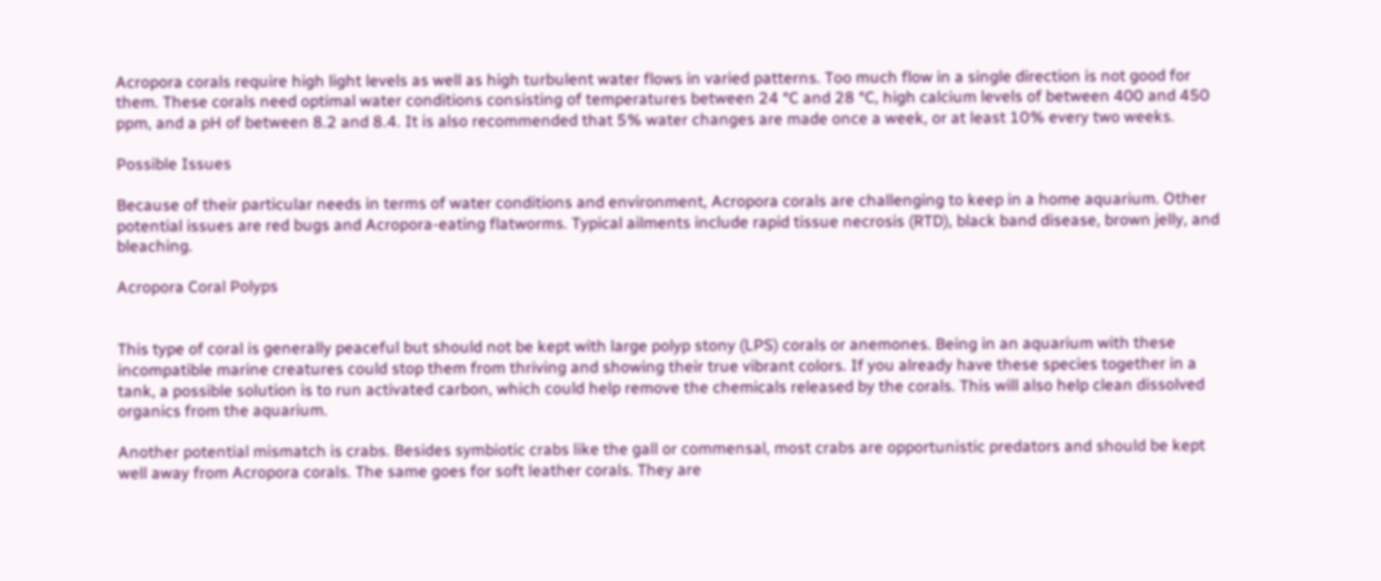Acropora corals require high light levels as well as high turbulent water flows in varied patterns. Too much flow in a single direction is not good for them. These corals need optimal water conditions consisting of temperatures between 24 °C and 28 °C, high calcium levels of between 400 and 450 ppm, and a pH of between 8.2 and 8.4. It is also recommended that 5% water changes are made once a week, or at least 10% every two weeks.

Possible Issues

Because of their particular needs in terms of water conditions and environment, Acropora corals are challenging to keep in a home aquarium. Other potential issues are red bugs and Acropora-eating flatworms. Typical ailments include rapid tissue necrosis (RTD), black band disease, brown jelly, and bleaching.

Acropora Coral Polyps


This type of coral is generally peaceful but should not be kept with large polyp stony (LPS) corals or anemones. Being in an aquarium with these incompatible marine creatures could stop them from thriving and showing their true vibrant colors. If you already have these species together in a tank, a possible solution is to run activated carbon, which could help remove the chemicals released by the corals. This will also help clean dissolved organics from the aquarium.

Another potential mismatch is crabs. Besides symbiotic crabs like the gall or commensal, most crabs are opportunistic predators and should be kept well away from Acropora corals. The same goes for soft leather corals. They are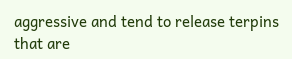aggressive and tend to release terpins that are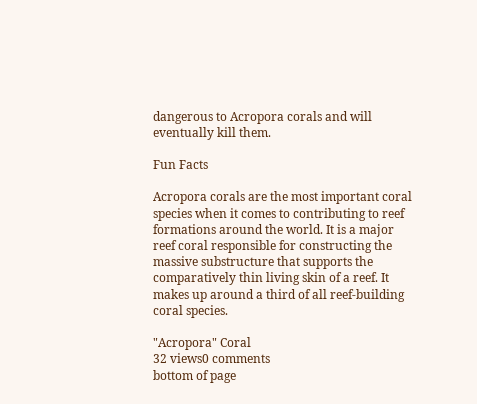dangerous to Acropora corals and will eventually kill them.

Fun Facts

Acropora corals are the most important coral species when it comes to contributing to reef formations around the world. It is a major reef coral responsible for constructing the massive substructure that supports the comparatively thin living skin of a reef. It makes up around a third of all reef-building coral species.

"Acropora" Coral
32 views0 comments
bottom of page